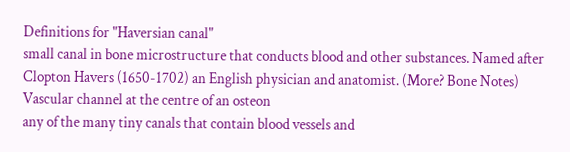Definitions for "Haversian canal"
small canal in bone microstructure that conducts blood and other substances. Named after Clopton Havers (1650-1702) an English physician and anatomist. (More? Bone Notes)
Vascular channel at the centre of an osteon
any of the many tiny canals that contain blood vessels and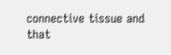connective tissue and that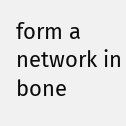form a network in bone